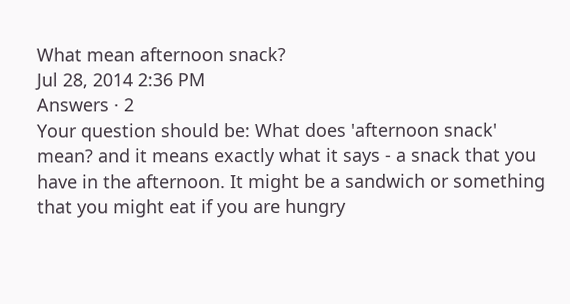What mean afternoon snack?
Jul 28, 2014 2:36 PM
Answers · 2
Your question should be: What does 'afternoon snack' mean? and it means exactly what it says - a snack that you have in the afternoon. It might be a sandwich or something that you might eat if you are hungry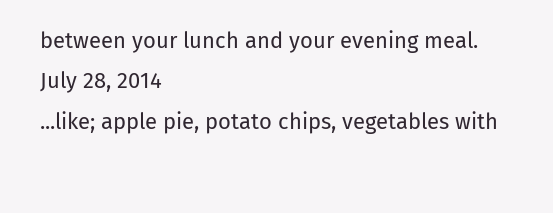between your lunch and your evening meal.
July 28, 2014
...like; apple pie, potato chips, vegetables with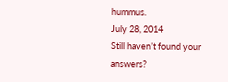hummus.
July 28, 2014
Still haven’t found your answers?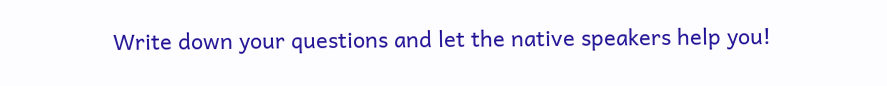Write down your questions and let the native speakers help you!